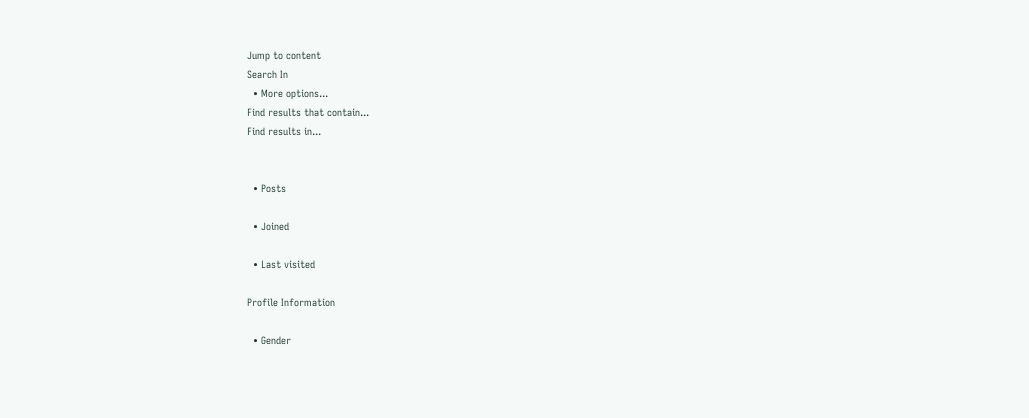Jump to content
Search In
  • More options...
Find results that contain...
Find results in...


  • Posts

  • Joined

  • Last visited

Profile Information

  • Gender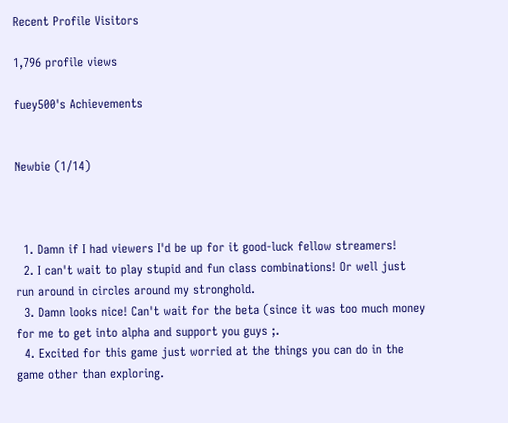Recent Profile Visitors

1,796 profile views

fuey500's Achievements


Newbie (1/14)



  1. Damn if I had viewers I'd be up for it good-luck fellow streamers!
  2. I can't wait to play stupid and fun class combinations! Or well just run around in circles around my stronghold.
  3. Damn looks nice! Can't wait for the beta (since it was too much money for me to get into alpha and support you guys ;.
  4. Excited for this game just worried at the things you can do in the game other than exploring.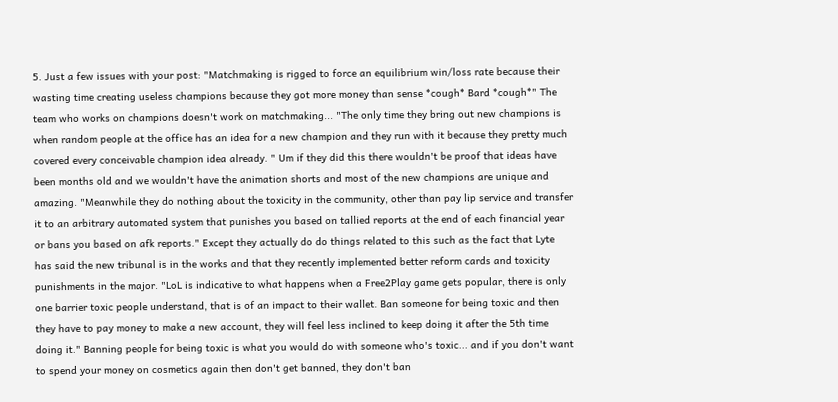5. Just a few issues with your post: "Matchmaking is rigged to force an equilibrium win/loss rate because their wasting time creating useless champions because they got more money than sense *cough* Bard *cough*" The team who works on champions doesn't work on matchmaking... "The only time they bring out new champions is when random people at the office has an idea for a new champion and they run with it because they pretty much covered every conceivable champion idea already. " Um if they did this there wouldn't be proof that ideas have been months old and we wouldn't have the animation shorts and most of the new champions are unique and amazing. "Meanwhile they do nothing about the toxicity in the community, other than pay lip service and transfer it to an arbitrary automated system that punishes you based on tallied reports at the end of each financial year or bans you based on afk reports." Except they actually do do things related to this such as the fact that Lyte has said the new tribunal is in the works and that they recently implemented better reform cards and toxicity punishments in the major. "LoL is indicative to what happens when a Free2Play game gets popular, there is only one barrier toxic people understand, that is of an impact to their wallet. Ban someone for being toxic and then they have to pay money to make a new account, they will feel less inclined to keep doing it after the 5th time doing it." Banning people for being toxic is what you would do with someone who's toxic... and if you don't want to spend your money on cosmetics again then don't get banned, they don't ban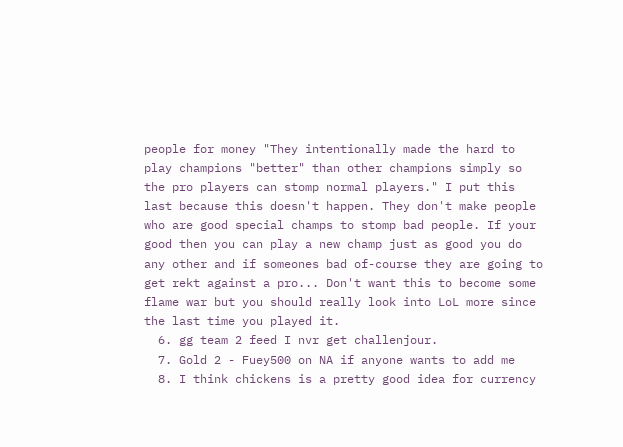people for money "They intentionally made the hard to play champions "better" than other champions simply so the pro players can stomp normal players." I put this last because this doesn't happen. They don't make people who are good special champs to stomp bad people. If your good then you can play a new champ just as good you do any other and if someones bad of-course they are going to get rekt against a pro... Don't want this to become some flame war but you should really look into LoL more since the last time you played it.
  6. gg team 2 feed I nvr get challenjour.
  7. Gold 2 - Fuey500 on NA if anyone wants to add me
  8. I think chickens is a pretty good idea for currency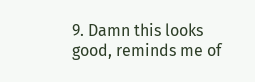9. Damn this looks good, reminds me of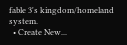fable 3's kingdom/homeland system.
  • Create New...